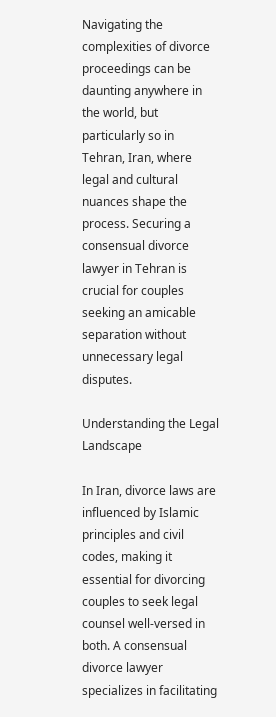Navigating the complexities of divorce proceedings can be daunting anywhere in the world, but particularly so in Tehran, Iran, where legal and cultural nuances shape the process. Securing a consensual divorce lawyer in Tehran is crucial for couples seeking an amicable separation without unnecessary legal disputes.

Understanding the Legal Landscape

In Iran, divorce laws are influenced by Islamic principles and civil codes, making it essential for divorcing couples to seek legal counsel well-versed in both. A consensual divorce lawyer specializes in facilitating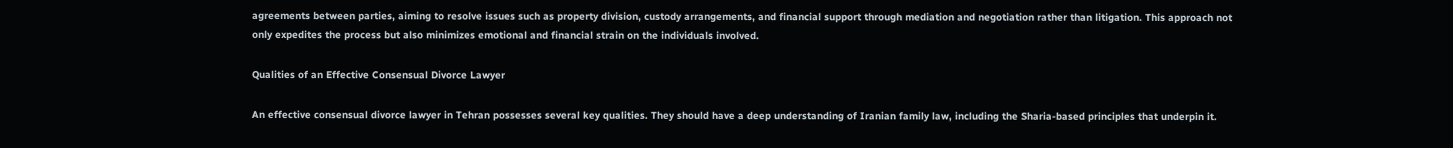agreements between parties, aiming to resolve issues such as property division, custody arrangements, and financial support through mediation and negotiation rather than litigation. This approach not only expedites the process but also minimizes emotional and financial strain on the individuals involved.

Qualities of an Effective Consensual Divorce Lawyer

An effective consensual divorce lawyer in Tehran possesses several key qualities. They should have a deep understanding of Iranian family law, including the Sharia-based principles that underpin it.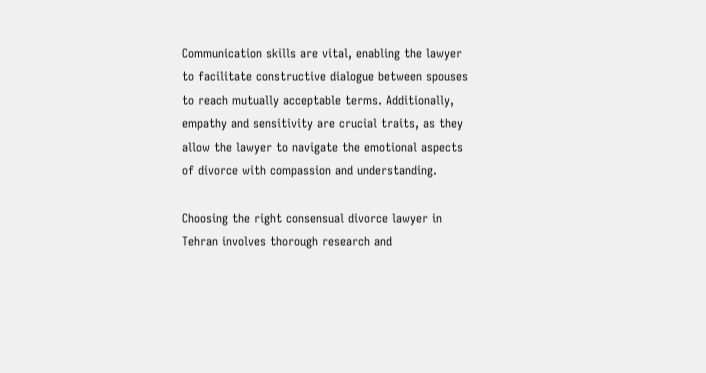Communication skills are vital, enabling the lawyer to facilitate constructive dialogue between spouses to reach mutually acceptable terms. Additionally, empathy and sensitivity are crucial traits, as they allow the lawyer to navigate the emotional aspects of divorce with compassion and understanding.

Choosing the right consensual divorce lawyer in Tehran involves thorough research and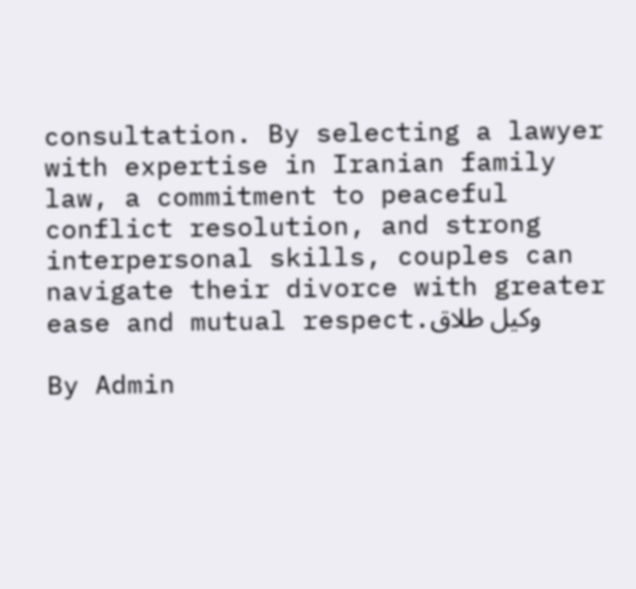consultation. By selecting a lawyer with expertise in Iranian family law, a commitment to peaceful conflict resolution, and strong interpersonal skills, couples can navigate their divorce with greater ease and mutual respect.وکیل طلاق

By Admin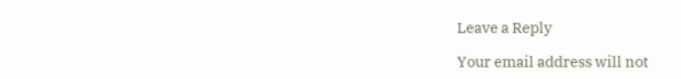Leave a Reply

Your email address will not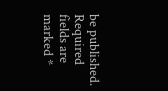be published. Required fields are marked *